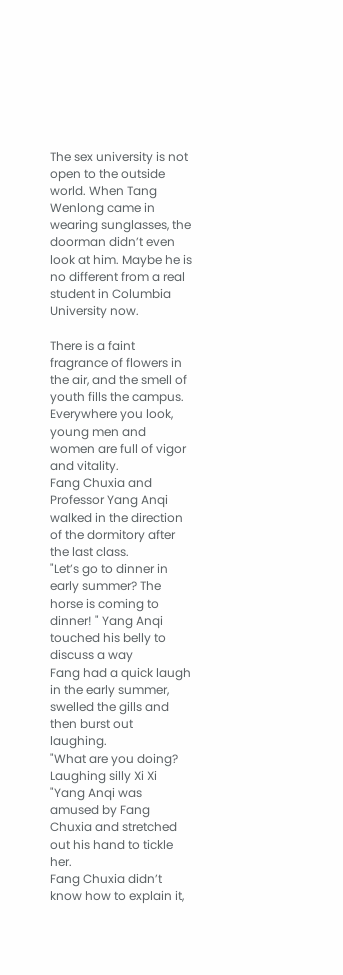The sex university is not open to the outside world. When Tang Wenlong came in wearing sunglasses, the doorman didn’t even look at him. Maybe he is no different from a real student in Columbia University now.

There is a faint fragrance of flowers in the air, and the smell of youth fills the campus. Everywhere you look, young men and women are full of vigor and vitality.
Fang Chuxia and Professor Yang Anqi walked in the direction of the dormitory after the last class.
"Let’s go to dinner in early summer? The horse is coming to dinner! " Yang Anqi touched his belly to discuss a way
Fang had a quick laugh in the early summer, swelled the gills and then burst out laughing.
"What are you doing? Laughing silly Xi Xi "Yang Anqi was amused by Fang Chuxia and stretched out his hand to tickle her.
Fang Chuxia didn’t know how to explain it,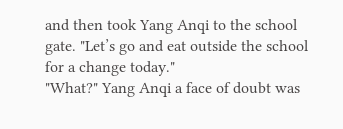and then took Yang Anqi to the school gate. "Let’s go and eat outside the school for a change today."
"What?" Yang Anqi a face of doubt was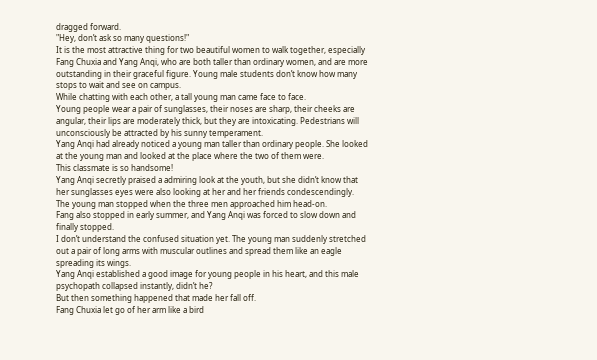dragged forward.
"Hey, don’t ask so many questions!"
It is the most attractive thing for two beautiful women to walk together, especially Fang Chuxia and Yang Anqi, who are both taller than ordinary women, and are more outstanding in their graceful figure. Young male students don’t know how many stops to wait and see on campus.
While chatting with each other, a tall young man came face to face.
Young people wear a pair of sunglasses, their noses are sharp, their cheeks are angular, their lips are moderately thick, but they are intoxicating. Pedestrians will unconsciously be attracted by his sunny temperament.
Yang Anqi had already noticed a young man taller than ordinary people. She looked at the young man and looked at the place where the two of them were.
This classmate is so handsome!
Yang Anqi secretly praised a admiring look at the youth, but she didn’t know that her sunglasses eyes were also looking at her and her friends condescendingly.
The young man stopped when the three men approached him head-on.
Fang also stopped in early summer, and Yang Anqi was forced to slow down and finally stopped.
I don’t understand the confused situation yet. The young man suddenly stretched out a pair of long arms with muscular outlines and spread them like an eagle spreading its wings.
Yang Anqi established a good image for young people in his heart, and this male psychopath collapsed instantly, didn’t he?
But then something happened that made her fall off.
Fang Chuxia let go of her arm like a bird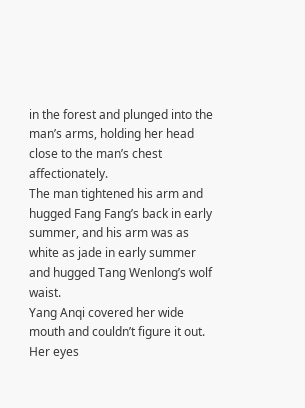in the forest and plunged into the man’s arms, holding her head close to the man’s chest affectionately.
The man tightened his arm and hugged Fang Fang’s back in early summer, and his arm was as white as jade in early summer and hugged Tang Wenlong’s wolf waist.
Yang Anqi covered her wide mouth and couldn’t figure it out. Her eyes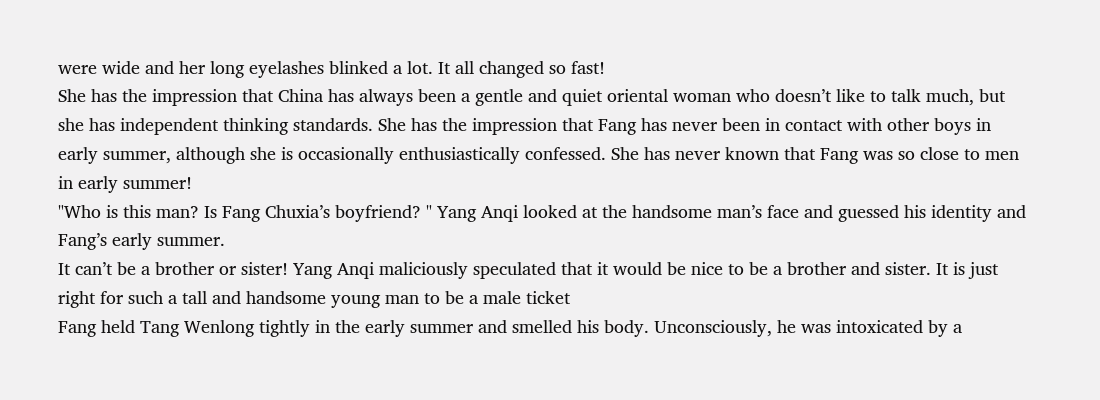were wide and her long eyelashes blinked a lot. It all changed so fast!
She has the impression that China has always been a gentle and quiet oriental woman who doesn’t like to talk much, but she has independent thinking standards. She has the impression that Fang has never been in contact with other boys in early summer, although she is occasionally enthusiastically confessed. She has never known that Fang was so close to men in early summer!
"Who is this man? Is Fang Chuxia’s boyfriend? " Yang Anqi looked at the handsome man’s face and guessed his identity and Fang’s early summer.
It can’t be a brother or sister! Yang Anqi maliciously speculated that it would be nice to be a brother and sister. It is just right for such a tall and handsome young man to be a male ticket
Fang held Tang Wenlong tightly in the early summer and smelled his body. Unconsciously, he was intoxicated by a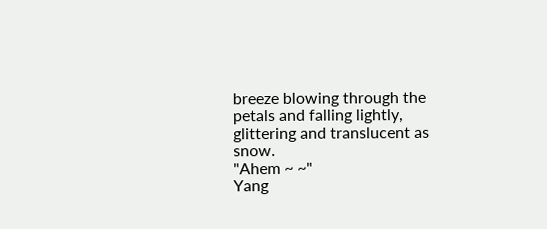breeze blowing through the petals and falling lightly, glittering and translucent as snow.
"Ahem ~ ~"
Yang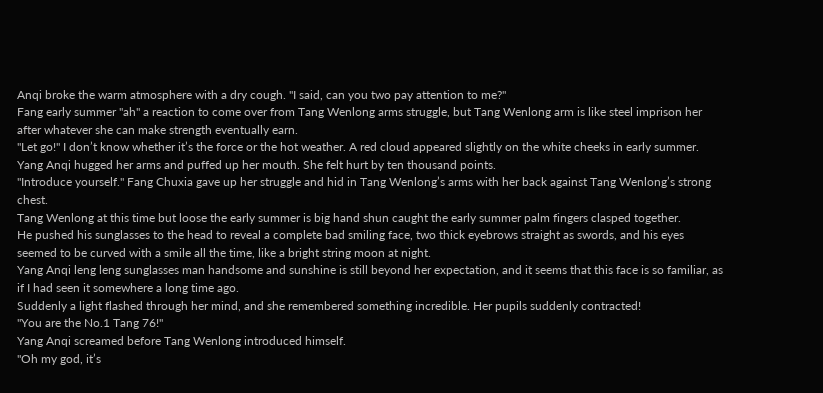Anqi broke the warm atmosphere with a dry cough. "I said, can you two pay attention to me?"
Fang early summer "ah" a reaction to come over from Tang Wenlong arms struggle, but Tang Wenlong arm is like steel imprison her after whatever she can make strength eventually earn.
"Let go!" I don’t know whether it’s the force or the hot weather. A red cloud appeared slightly on the white cheeks in early summer.
Yang Anqi hugged her arms and puffed up her mouth. She felt hurt by ten thousand points.
"Introduce yourself." Fang Chuxia gave up her struggle and hid in Tang Wenlong’s arms with her back against Tang Wenlong’s strong chest.
Tang Wenlong at this time but loose the early summer is big hand shun caught the early summer palm fingers clasped together.
He pushed his sunglasses to the head to reveal a complete bad smiling face, two thick eyebrows straight as swords, and his eyes seemed to be curved with a smile all the time, like a bright string moon at night.
Yang Anqi leng leng sunglasses man handsome and sunshine is still beyond her expectation, and it seems that this face is so familiar, as if I had seen it somewhere a long time ago.
Suddenly a light flashed through her mind, and she remembered something incredible. Her pupils suddenly contracted!
"You are the No.1 Tang 76!"
Yang Anqi screamed before Tang Wenlong introduced himself.
"Oh my god, it’s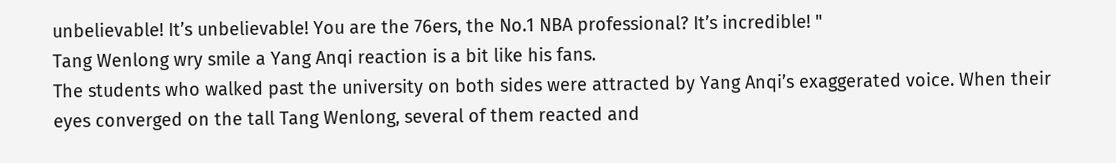unbelievable! It’s unbelievable! You are the 76ers, the No.1 NBA professional? It’s incredible! "
Tang Wenlong wry smile a Yang Anqi reaction is a bit like his fans.
The students who walked past the university on both sides were attracted by Yang Anqi’s exaggerated voice. When their eyes converged on the tall Tang Wenlong, several of them reacted and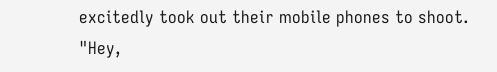excitedly took out their mobile phones to shoot.
"Hey,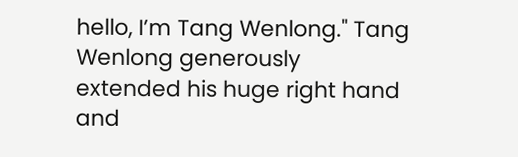hello, I’m Tang Wenlong." Tang Wenlong generously extended his huge right hand and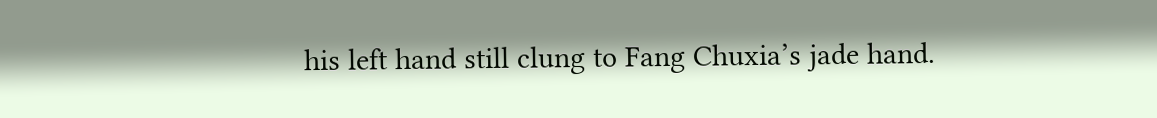his left hand still clung to Fang Chuxia’s jade hand.